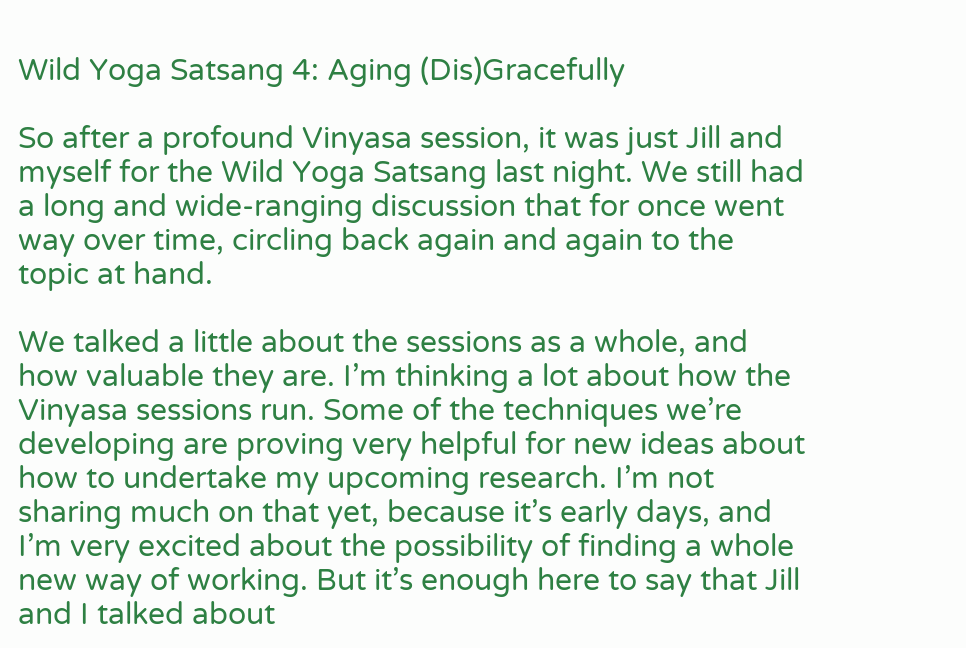Wild Yoga Satsang 4: Aging (Dis)Gracefully

So after a profound Vinyasa session, it was just Jill and myself for the Wild Yoga Satsang last night. We still had a long and wide-ranging discussion that for once went way over time, circling back again and again to the topic at hand.

We talked a little about the sessions as a whole, and how valuable they are. I’m thinking a lot about how the Vinyasa sessions run. Some of the techniques we’re developing are proving very helpful for new ideas about how to undertake my upcoming research. I’m not sharing much on that yet, because it’s early days, and I’m very excited about the possibility of finding a whole new way of working. But it’s enough here to say that Jill and I talked about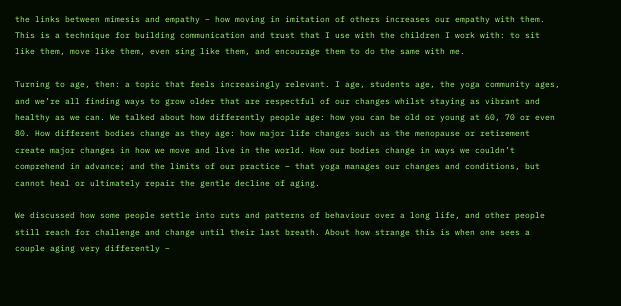the links between mimesis and empathy – how moving in imitation of others increases our empathy with them. This is a technique for building communication and trust that I use with the children I work with: to sit like them, move like them, even sing like them, and encourage them to do the same with me.

Turning to age, then: a topic that feels increasingly relevant. I age, students age, the yoga community ages, and we’re all finding ways to grow older that are respectful of our changes whilst staying as vibrant and healthy as we can. We talked about how differently people age: how you can be old or young at 60, 70 or even 80. How different bodies change as they age: how major life changes such as the menopause or retirement create major changes in how we move and live in the world. How our bodies change in ways we couldn’t comprehend in advance; and the limits of our practice – that yoga manages our changes and conditions, but cannot heal or ultimately repair the gentle decline of aging.

We discussed how some people settle into ruts and patterns of behaviour over a long life, and other people still reach for challenge and change until their last breath. About how strange this is when one sees a couple aging very differently –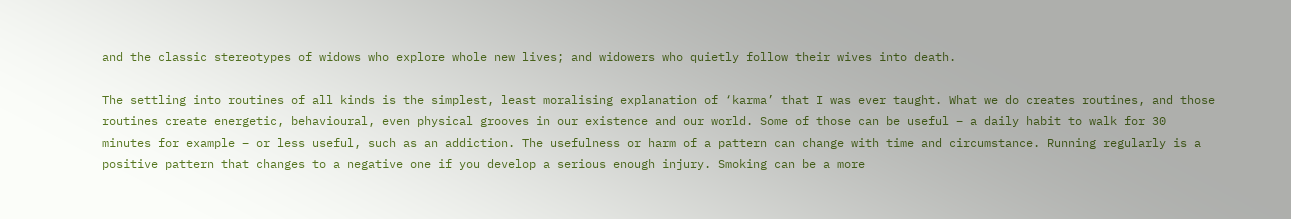and the classic stereotypes of widows who explore whole new lives; and widowers who quietly follow their wives into death.

The settling into routines of all kinds is the simplest, least moralising explanation of ‘karma’ that I was ever taught. What we do creates routines, and those routines create energetic, behavioural, even physical grooves in our existence and our world. Some of those can be useful – a daily habit to walk for 30 minutes for example – or less useful, such as an addiction. The usefulness or harm of a pattern can change with time and circumstance. Running regularly is a positive pattern that changes to a negative one if you develop a serious enough injury. Smoking can be a more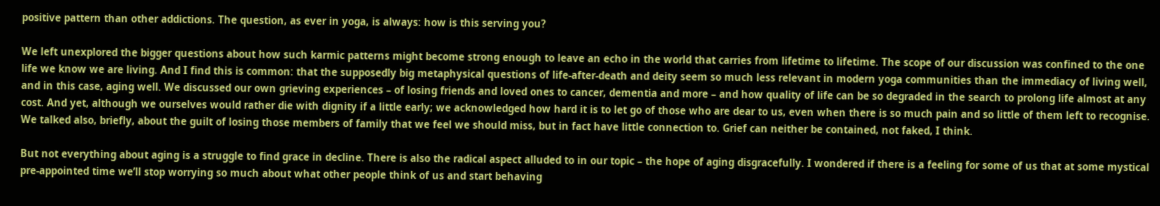positive pattern than other addictions. The question, as ever in yoga, is always: how is this serving you?

We left unexplored the bigger questions about how such karmic patterns might become strong enough to leave an echo in the world that carries from lifetime to lifetime. The scope of our discussion was confined to the one life we know we are living. And I find this is common: that the supposedly big metaphysical questions of life-after-death and deity seem so much less relevant in modern yoga communities than the immediacy of living well, and in this case, aging well. We discussed our own grieving experiences – of losing friends and loved ones to cancer, dementia and more – and how quality of life can be so degraded in the search to prolong life almost at any cost. And yet, although we ourselves would rather die with dignity if a little early; we acknowledged how hard it is to let go of those who are dear to us, even when there is so much pain and so little of them left to recognise. We talked also, briefly, about the guilt of losing those members of family that we feel we should miss, but in fact have little connection to. Grief can neither be contained, not faked, I think.

But not everything about aging is a struggle to find grace in decline. There is also the radical aspect alluded to in our topic – the hope of aging disgracefully. I wondered if there is a feeling for some of us that at some mystical pre-appointed time we’ll stop worrying so much about what other people think of us and start behaving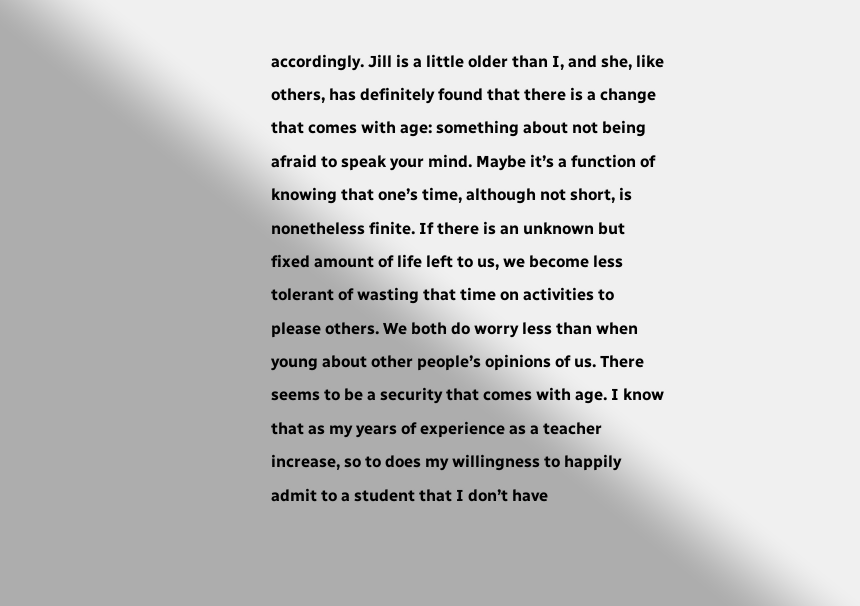accordingly. Jill is a little older than I, and she, like others, has definitely found that there is a change that comes with age: something about not being afraid to speak your mind. Maybe it’s a function of knowing that one’s time, although not short, is nonetheless finite. If there is an unknown but fixed amount of life left to us, we become less tolerant of wasting that time on activities to please others. We both do worry less than when young about other people’s opinions of us. There seems to be a security that comes with age. I know that as my years of experience as a teacher increase, so to does my willingness to happily admit to a student that I don’t have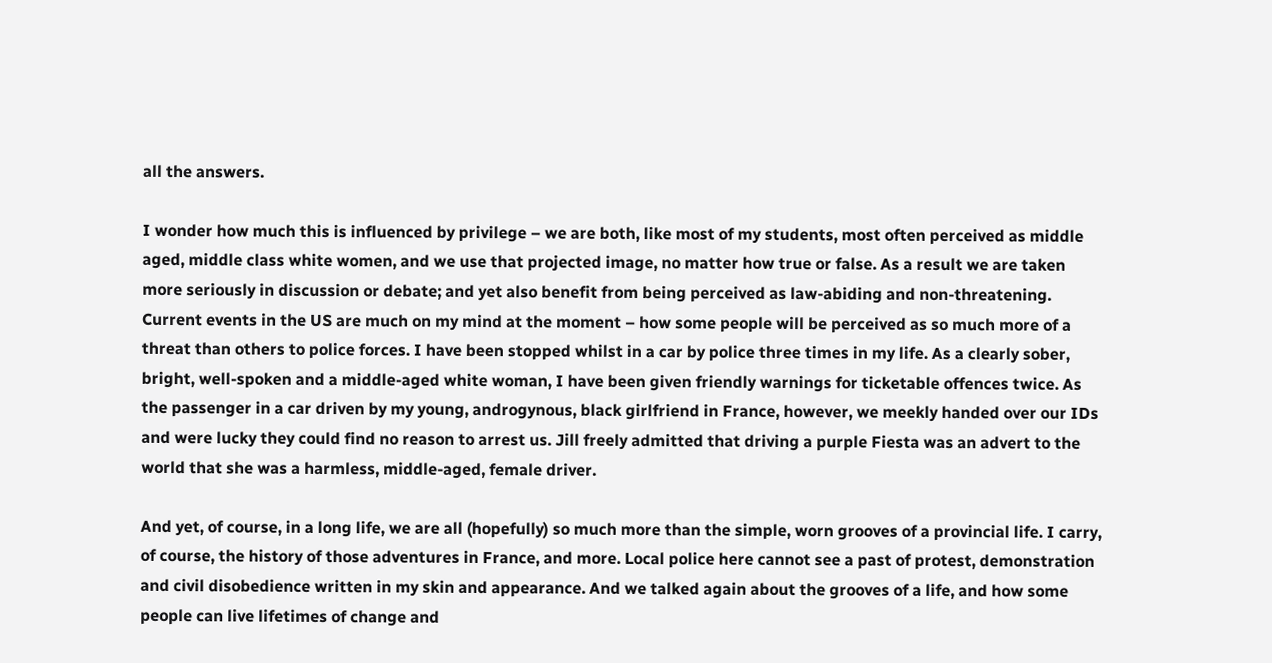all the answers.

I wonder how much this is influenced by privilege – we are both, like most of my students, most often perceived as middle aged, middle class white women, and we use that projected image, no matter how true or false. As a result we are taken more seriously in discussion or debate; and yet also benefit from being perceived as law-abiding and non-threatening. Current events in the US are much on my mind at the moment – how some people will be perceived as so much more of a threat than others to police forces. I have been stopped whilst in a car by police three times in my life. As a clearly sober, bright, well-spoken and a middle-aged white woman, I have been given friendly warnings for ticketable offences twice. As the passenger in a car driven by my young, androgynous, black girlfriend in France, however, we meekly handed over our IDs and were lucky they could find no reason to arrest us. Jill freely admitted that driving a purple Fiesta was an advert to the world that she was a harmless, middle-aged, female driver.

And yet, of course, in a long life, we are all (hopefully) so much more than the simple, worn grooves of a provincial life. I carry, of course, the history of those adventures in France, and more. Local police here cannot see a past of protest, demonstration and civil disobedience written in my skin and appearance. And we talked again about the grooves of a life, and how some people can live lifetimes of change and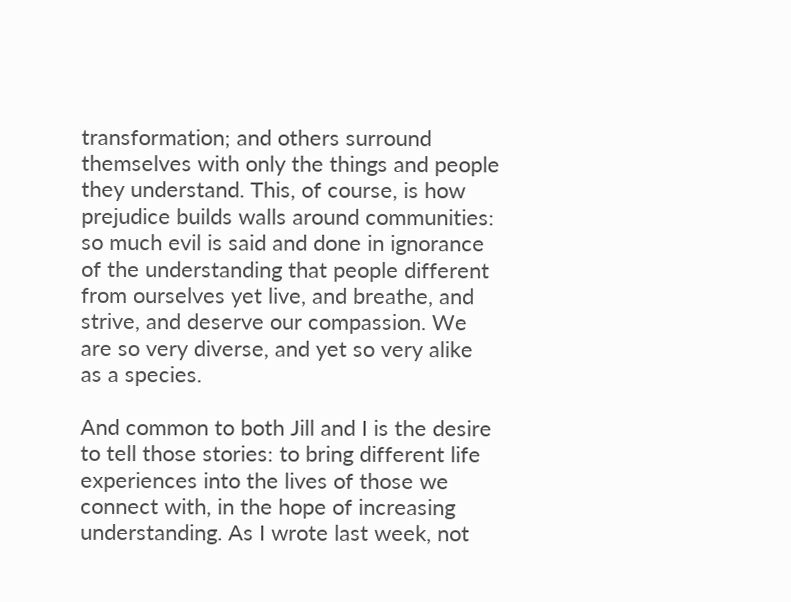transformation; and others surround themselves with only the things and people they understand. This, of course, is how prejudice builds walls around communities: so much evil is said and done in ignorance of the understanding that people different from ourselves yet live, and breathe, and strive, and deserve our compassion. We are so very diverse, and yet so very alike as a species.

And common to both Jill and I is the desire to tell those stories: to bring different life experiences into the lives of those we connect with, in the hope of increasing understanding. As I wrote last week, not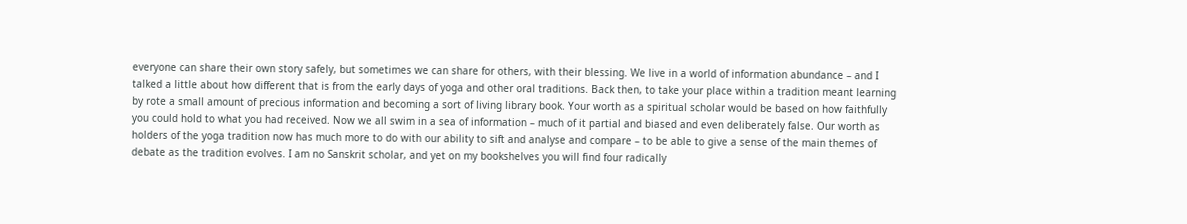everyone can share their own story safely, but sometimes we can share for others, with their blessing. We live in a world of information abundance – and I talked a little about how different that is from the early days of yoga and other oral traditions. Back then, to take your place within a tradition meant learning by rote a small amount of precious information and becoming a sort of living library book. Your worth as a spiritual scholar would be based on how faithfully you could hold to what you had received. Now we all swim in a sea of information – much of it partial and biased and even deliberately false. Our worth as holders of the yoga tradition now has much more to do with our ability to sift and analyse and compare – to be able to give a sense of the main themes of debate as the tradition evolves. I am no Sanskrit scholar, and yet on my bookshelves you will find four radically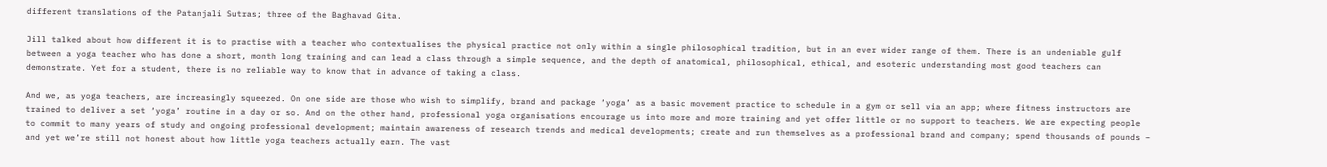different translations of the Patanjali Sutras; three of the Baghavad Gita.

Jill talked about how different it is to practise with a teacher who contextualises the physical practice not only within a single philosophical tradition, but in an ever wider range of them. There is an undeniable gulf between a yoga teacher who has done a short, month long training and can lead a class through a simple sequence, and the depth of anatomical, philosophical, ethical, and esoteric understanding most good teachers can demonstrate. Yet for a student, there is no reliable way to know that in advance of taking a class.

And we, as yoga teachers, are increasingly squeezed. On one side are those who wish to simplify, brand and package ‘yoga’ as a basic movement practice to schedule in a gym or sell via an app; where fitness instructors are trained to deliver a set ‘yoga’ routine in a day or so. And on the other hand, professional yoga organisations encourage us into more and more training and yet offer little or no support to teachers. We are expecting people to commit to many years of study and ongoing professional development; maintain awareness of research trends and medical developments; create and run themselves as a professional brand and company; spend thousands of pounds – and yet we’re still not honest about how little yoga teachers actually earn. The vast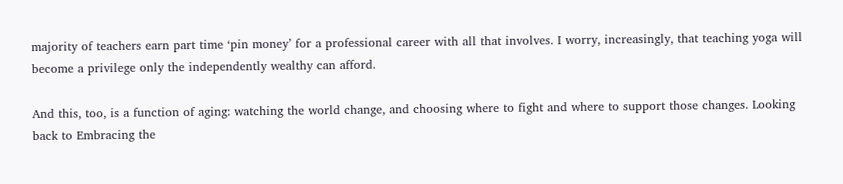majority of teachers earn part time ‘pin money’ for a professional career with all that involves. I worry, increasingly, that teaching yoga will become a privilege only the independently wealthy can afford.

And this, too, is a function of aging: watching the world change, and choosing where to fight and where to support those changes. Looking back to Embracing the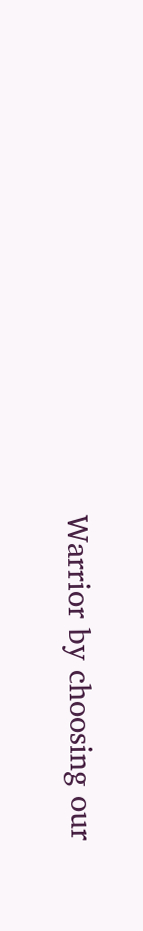Warrior by choosing our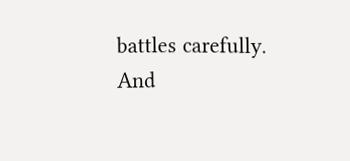battles carefully. And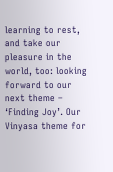learning to rest, and take our pleasure in the world, too: looking forward to our next theme – ‘Finding Joy’. Our Vinyasa theme for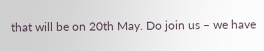that will be on 20th May. Do join us – we have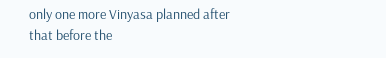only one more Vinyasa planned after that before the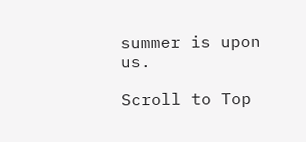summer is upon us.

Scroll to Top